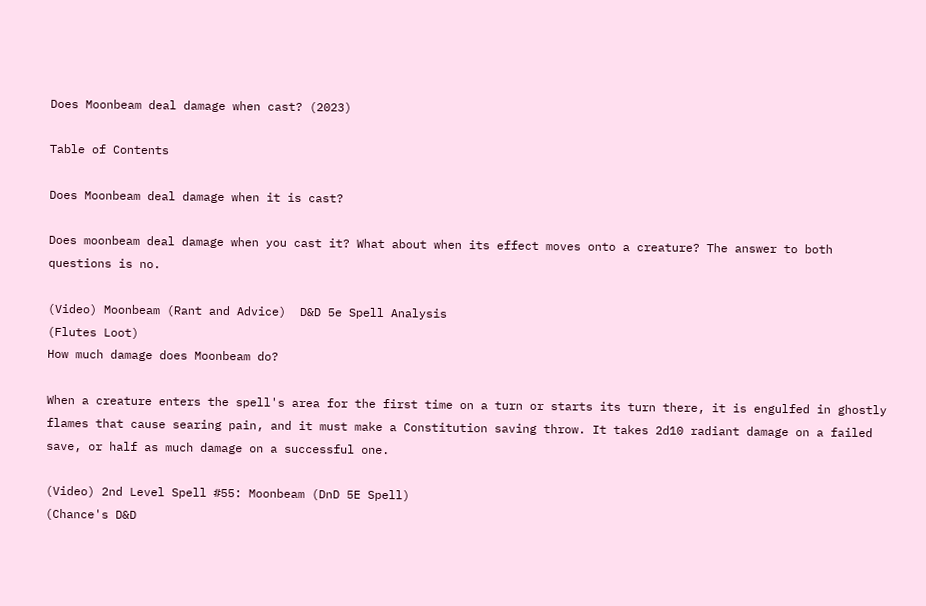Does Moonbeam deal damage when cast? (2023)

Table of Contents

Does Moonbeam deal damage when it is cast?

Does moonbeam deal damage when you cast it? What about when its effect moves onto a creature? The answer to both questions is no.

(Video) Moonbeam (Rant and Advice)  D&D 5e Spell Analysis
(Flutes Loot)
How much damage does Moonbeam do?

When a creature enters the spell's area for the first time on a turn or starts its turn there, it is engulfed in ghostly flames that cause searing pain, and it must make a Constitution saving throw. It takes 2d10 radiant damage on a failed save, or half as much damage on a successful one.

(Video) 2nd Level Spell #55: Moonbeam (DnD 5E Spell)
(Chance's D&D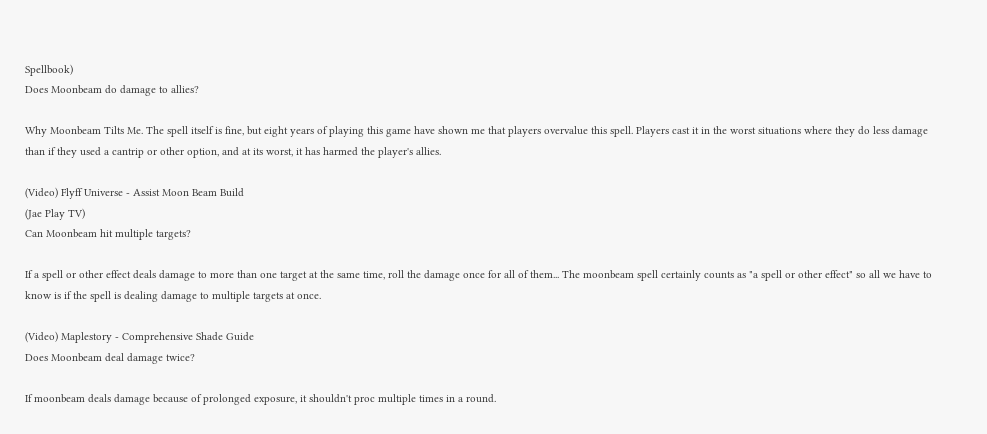Spellbook)
Does Moonbeam do damage to allies?

Why Moonbeam Tilts Me. The spell itself is fine, but eight years of playing this game have shown me that players overvalue this spell. Players cast it in the worst situations where they do less damage than if they used a cantrip or other option, and at its worst, it has harmed the player's allies.

(Video) Flyff Universe - Assist Moon Beam Build
(Jae Play TV)
Can Moonbeam hit multiple targets?

If a spell or other effect deals damage to more than one target at the same time, roll the damage once for all of them... The moonbeam spell certainly counts as "a spell or other effect" so all we have to know is if the spell is dealing damage to multiple targets at once.

(Video) Maplestory - Comprehensive Shade Guide
Does Moonbeam deal damage twice?

If moonbeam deals damage because of prolonged exposure, it shouldn't proc multiple times in a round.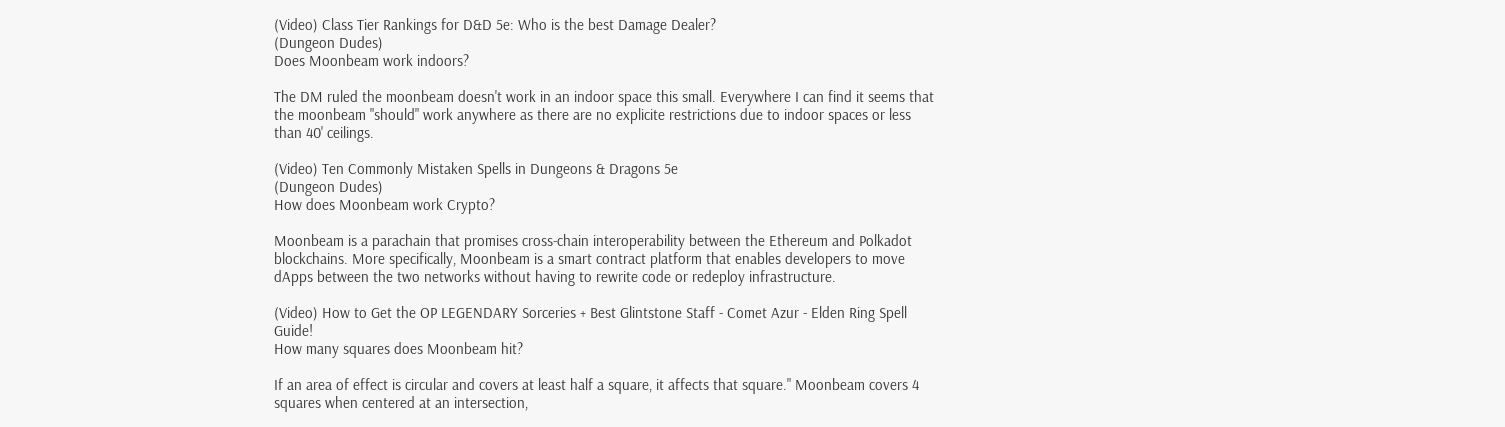(Video) Class Tier Rankings for D&D 5e: Who is the best Damage Dealer?
(Dungeon Dudes)
Does Moonbeam work indoors?

The DM ruled the moonbeam doesn't work in an indoor space this small. Everywhere I can find it seems that the moonbeam "should" work anywhere as there are no explicite restrictions due to indoor spaces or less than 40' ceilings.

(Video) Ten Commonly Mistaken Spells in Dungeons & Dragons 5e
(Dungeon Dudes)
How does Moonbeam work Crypto?

Moonbeam is a parachain that promises cross-chain interoperability between the Ethereum and Polkadot blockchains. More specifically, Moonbeam is a smart contract platform that enables developers to move dApps between the two networks without having to rewrite code or redeploy infrastructure.

(Video) How to Get the OP LEGENDARY Sorceries + Best Glintstone Staff - Comet Azur - Elden Ring Spell Guide!
How many squares does Moonbeam hit?

If an area of effect is circular and covers at least half a square, it affects that square." Moonbeam covers 4 squares when centered at an intersection,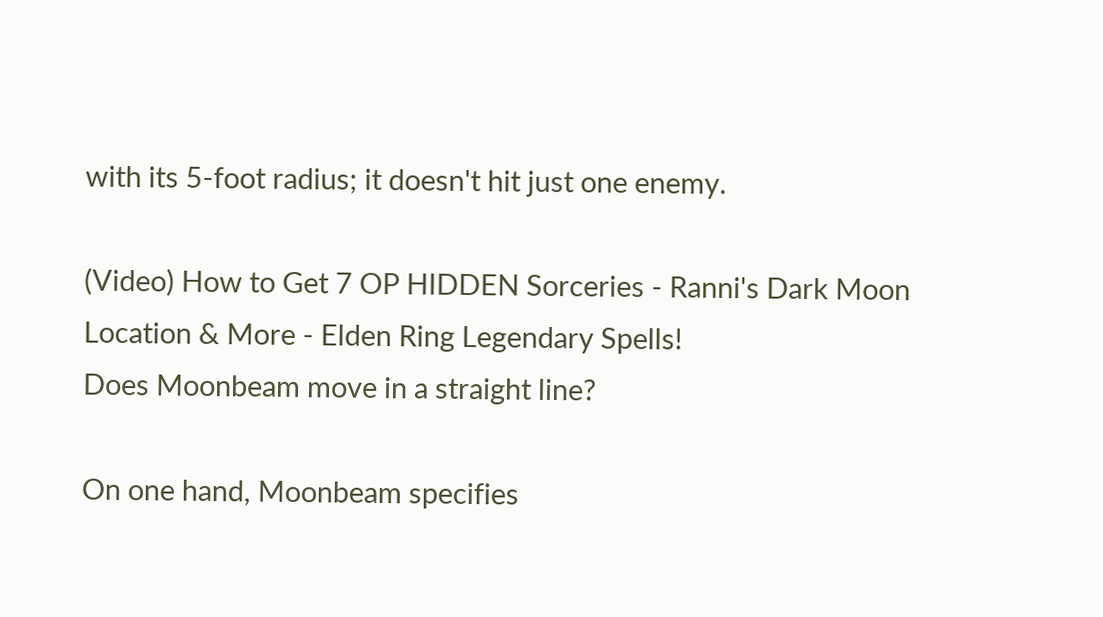with its 5-foot radius; it doesn't hit just one enemy.

(Video) How to Get 7 OP HIDDEN Sorceries - Ranni's Dark Moon Location & More - Elden Ring Legendary Spells!
Does Moonbeam move in a straight line?

On one hand, Moonbeam specifies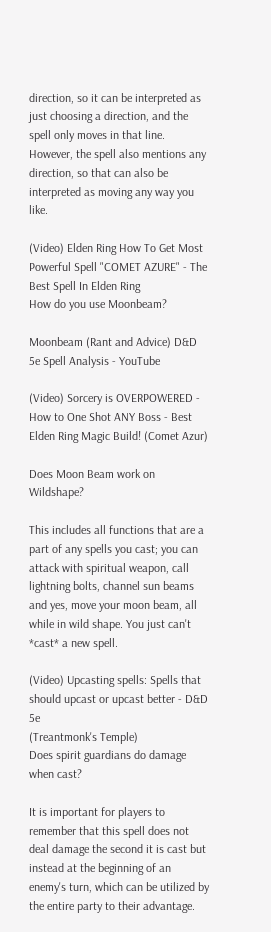direction, so it can be interpreted as just choosing a direction, and the spell only moves in that line. However, the spell also mentions any direction, so that can also be interpreted as moving any way you like.

(Video) Elden Ring How To Get Most Powerful Spell "COMET AZURE" - The Best Spell In Elden Ring
How do you use Moonbeam?

Moonbeam (Rant and Advice) D&D 5e Spell Analysis - YouTube

(Video) Sorcery is OVERPOWERED - How to One Shot ANY Boss - Best Elden Ring Magic Build! (Comet Azur)

Does Moon Beam work on Wildshape?

This includes all functions that are a part of any spells you cast; you can attack with spiritual weapon, call lightning bolts, channel sun beams and yes, move your moon beam, all while in wild shape. You just can't *cast* a new spell.

(Video) Upcasting spells: Spells that should upcast or upcast better - D&D 5e
(Treantmonk's Temple)
Does spirit guardians do damage when cast?

It is important for players to remember that this spell does not deal damage the second it is cast but instead at the beginning of an enemy's turn, which can be utilized by the entire party to their advantage.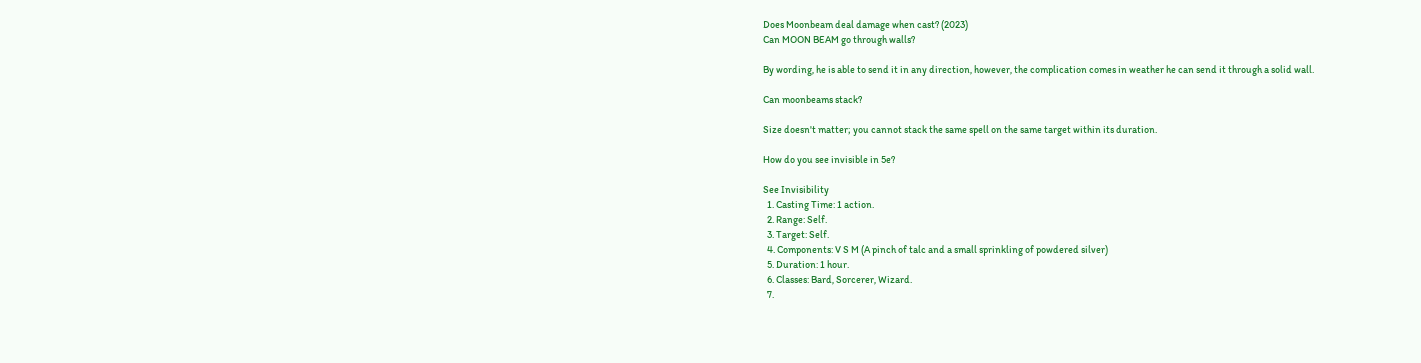Does Moonbeam deal damage when cast? (2023)
Can MOON BEAM go through walls?

By wording, he is able to send it in any direction, however, the complication comes in weather he can send it through a solid wall.

Can moonbeams stack?

Size doesn't matter; you cannot stack the same spell on the same target within its duration.

How do you see invisible in 5e?

See Invisibility
  1. Casting Time: 1 action.
  2. Range: Self.
  3. Target: Self.
  4. Components: V S M (A pinch of talc and a small sprinkling of powdered silver)
  5. Duration: 1 hour.
  6. Classes: Bard, Sorcerer, Wizard.
  7.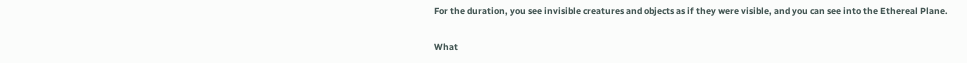For the duration, you see invisible creatures and objects as if they were visible, and you can see into the Ethereal Plane.

What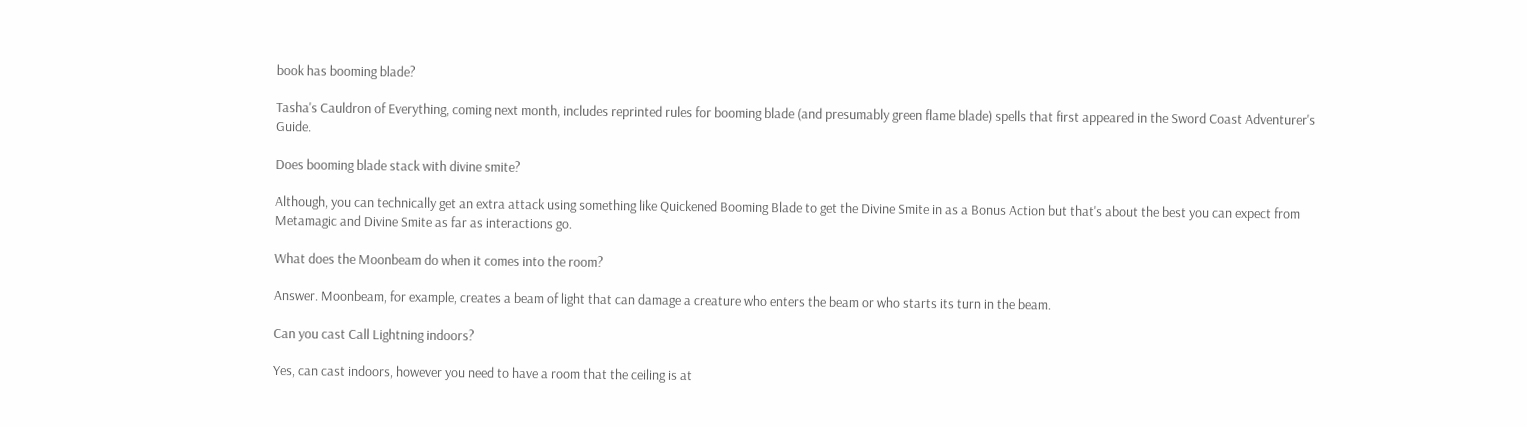book has booming blade?

Tasha's Cauldron of Everything, coming next month, includes reprinted rules for booming blade (and presumably green flame blade) spells that first appeared in the Sword Coast Adventurer's Guide.

Does booming blade stack with divine smite?

Although, you can technically get an extra attack using something like Quickened Booming Blade to get the Divine Smite in as a Bonus Action but that's about the best you can expect from Metamagic and Divine Smite as far as interactions go.

What does the Moonbeam do when it comes into the room?

Answer. Moonbeam, for example, creates a beam of light that can damage a creature who enters the beam or who starts its turn in the beam.

Can you cast Call Lightning indoors?

Yes, can cast indoors, however you need to have a room that the ceiling is at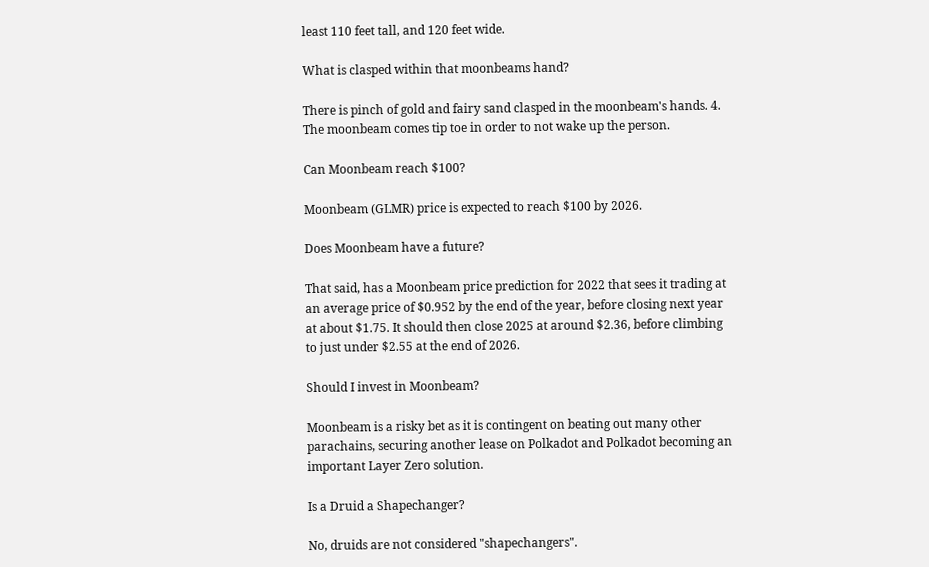least 110 feet tall, and 120 feet wide.

What is clasped within that moonbeams hand?

There is pinch of gold and fairy sand clasped in the moonbeam's hands. 4. The moonbeam comes tip toe in order to not wake up the person.

Can Moonbeam reach $100?

Moonbeam (GLMR) price is expected to reach $100 by 2026.

Does Moonbeam have a future?

That said, has a Moonbeam price prediction for 2022 that sees it trading at an average price of $0.952 by the end of the year, before closing next year at about $1.75. It should then close 2025 at around $2.36, before climbing to just under $2.55 at the end of 2026.

Should I invest in Moonbeam?

Moonbeam is a risky bet as it is contingent on beating out many other parachains, securing another lease on Polkadot and Polkadot becoming an important Layer Zero solution.

Is a Druid a Shapechanger?

No, druids are not considered "shapechangers".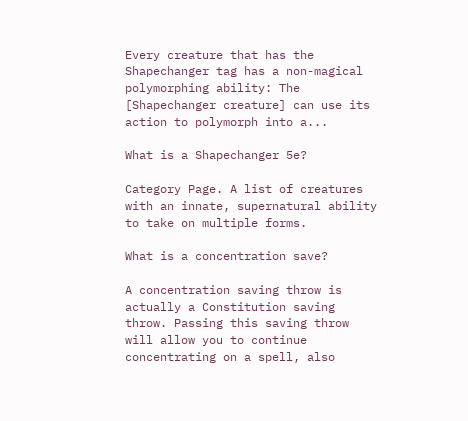Every creature that has the Shapechanger tag has a non-magical polymorphing ability: The [Shapechanger creature] can use its action to polymorph into a...

What is a Shapechanger 5e?

Category Page. A list of creatures with an innate, supernatural ability to take on multiple forms.

What is a concentration save?

A concentration saving throw is actually a Constitution saving throw. Passing this saving throw will allow you to continue concentrating on a spell, also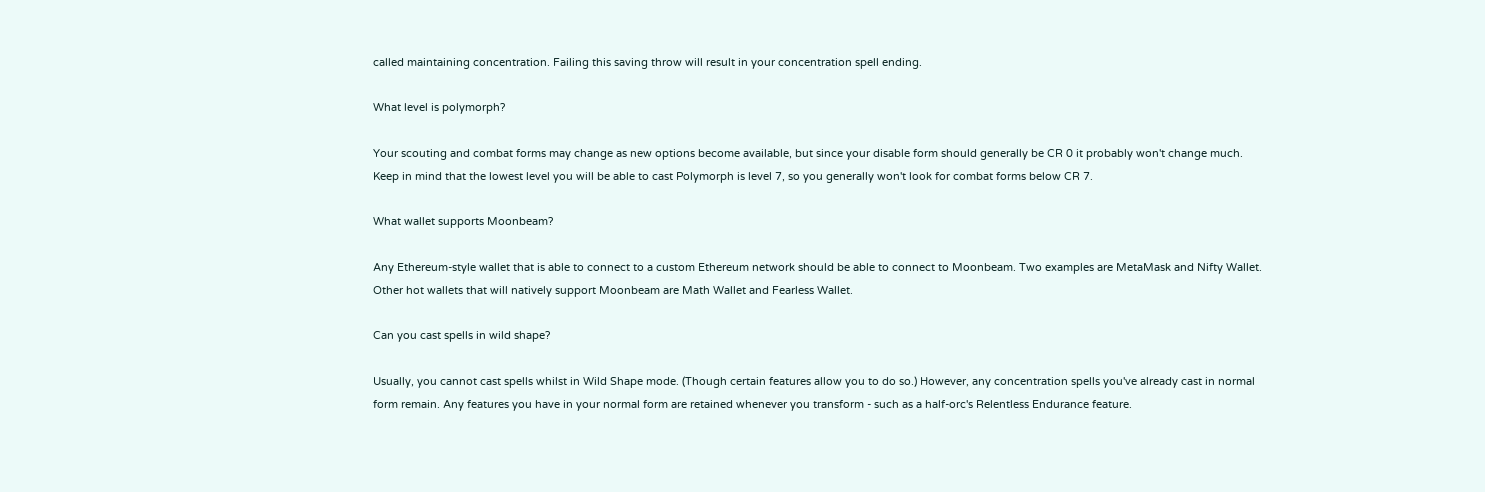called maintaining concentration. Failing this saving throw will result in your concentration spell ending.

What level is polymorph?

Your scouting and combat forms may change as new options become available, but since your disable form should generally be CR 0 it probably won't change much. Keep in mind that the lowest level you will be able to cast Polymorph is level 7, so you generally won't look for combat forms below CR 7.

What wallet supports Moonbeam?

Any Ethereum-style wallet that is able to connect to a custom Ethereum network should be able to connect to Moonbeam. Two examples are MetaMask and Nifty Wallet. Other hot wallets that will natively support Moonbeam are Math Wallet and Fearless Wallet.

Can you cast spells in wild shape?

Usually, you cannot cast spells whilst in Wild Shape mode. (Though certain features allow you to do so.) However, any concentration spells you've already cast in normal form remain. Any features you have in your normal form are retained whenever you transform - such as a half-orc's Relentless Endurance feature.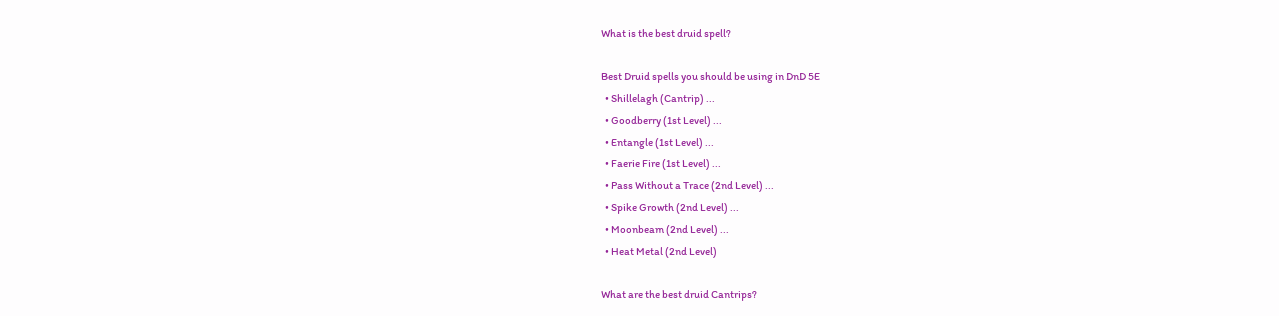What is the best druid spell?

Best Druid spells you should be using in DnD 5E
  • Shillelagh (Cantrip) ...
  • Goodberry (1st Level) ...
  • Entangle (1st Level) ...
  • Faerie Fire (1st Level) ...
  • Pass Without a Trace (2nd Level) ...
  • Spike Growth (2nd Level) ...
  • Moonbeam (2nd Level) ...
  • Heat Metal (2nd Level)

What are the best druid Cantrips?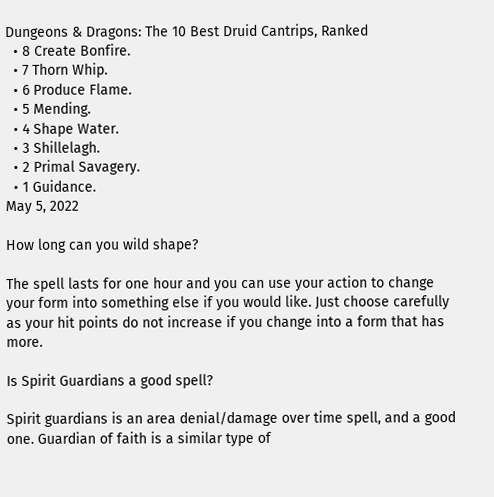Dungeons & Dragons: The 10 Best Druid Cantrips, Ranked
  • 8 Create Bonfire.
  • 7 Thorn Whip.
  • 6 Produce Flame.
  • 5 Mending.
  • 4 Shape Water.
  • 3 Shillelagh.
  • 2 Primal Savagery.
  • 1 Guidance.
May 5, 2022

How long can you wild shape?

The spell lasts for one hour and you can use your action to change your form into something else if you would like. Just choose carefully as your hit points do not increase if you change into a form that has more.

Is Spirit Guardians a good spell?

Spirit guardians is an area denial/damage over time spell, and a good one. Guardian of faith is a similar type of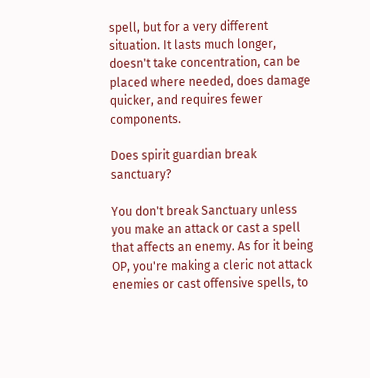spell, but for a very different situation. It lasts much longer, doesn't take concentration, can be placed where needed, does damage quicker, and requires fewer components.

Does spirit guardian break sanctuary?

You don't break Sanctuary unless you make an attack or cast a spell that affects an enemy. As for it being OP, you're making a cleric not attack enemies or cast offensive spells, to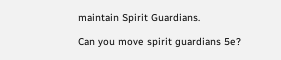maintain Spirit Guardians.

Can you move spirit guardians 5e?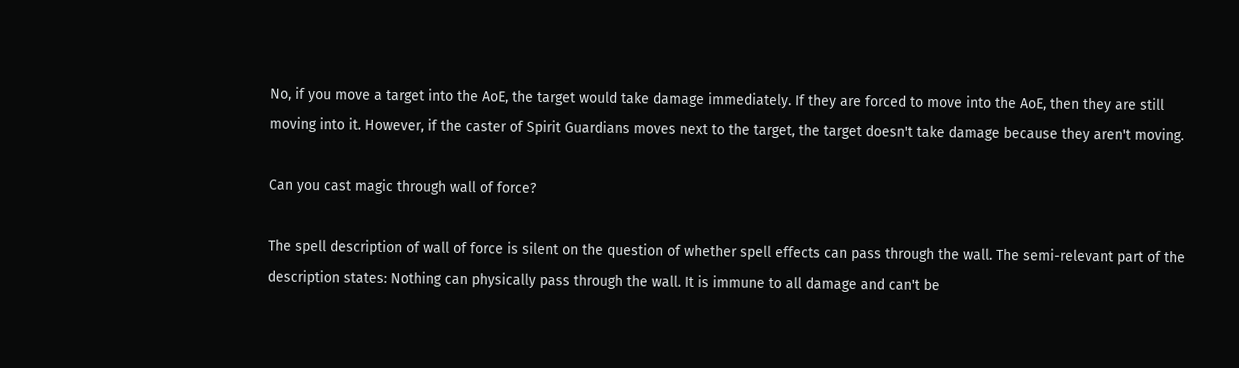No, if you move a target into the AoE, the target would take damage immediately. If they are forced to move into the AoE, then they are still moving into it. However, if the caster of Spirit Guardians moves next to the target, the target doesn't take damage because they aren't moving.

Can you cast magic through wall of force?

The spell description of wall of force is silent on the question of whether spell effects can pass through the wall. The semi-relevant part of the description states: Nothing can physically pass through the wall. It is immune to all damage and can't be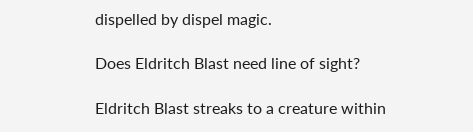dispelled by dispel magic.

Does Eldritch Blast need line of sight?

Eldritch Blast streaks to a creature within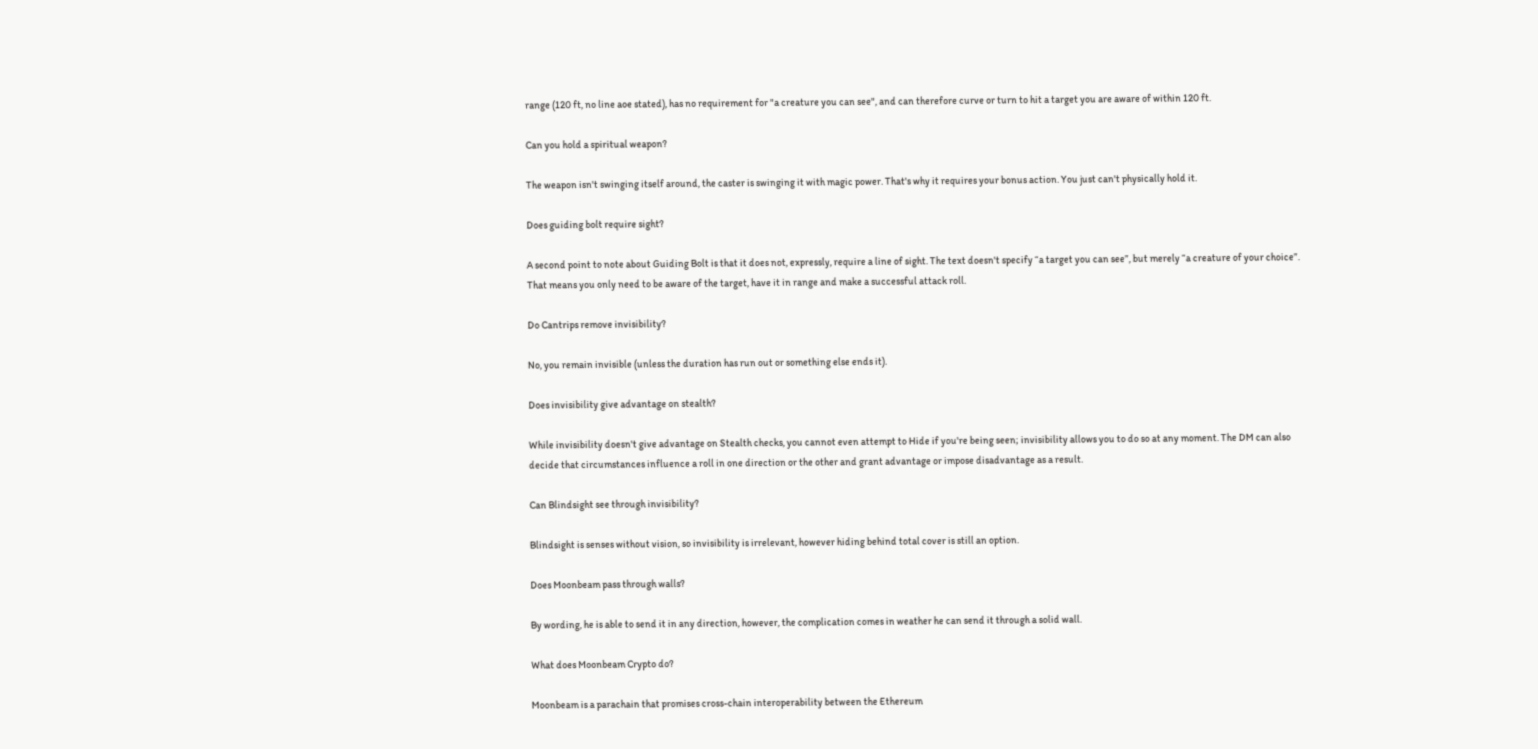range (120 ft, no line aoe stated), has no requirement for "a creature you can see", and can therefore curve or turn to hit a target you are aware of within 120 ft.

Can you hold a spiritual weapon?

The weapon isn't swinging itself around, the caster is swinging it with magic power. That's why it requires your bonus action. You just can't physically hold it.

Does guiding bolt require sight?

A second point to note about Guiding Bolt is that it does not, expressly, require a line of sight. The text doesn't specify “a target you can see”, but merely “a creature of your choice”. That means you only need to be aware of the target, have it in range and make a successful attack roll.

Do Cantrips remove invisibility?

No, you remain invisible (unless the duration has run out or something else ends it).

Does invisibility give advantage on stealth?

While invisibility doesn't give advantage on Stealth checks, you cannot even attempt to Hide if you're being seen; invisibility allows you to do so at any moment. The DM can also decide that circumstances influence a roll in one direction or the other and grant advantage or impose disadvantage as a result.

Can Blindsight see through invisibility?

Blindsight is senses without vision, so invisibility is irrelevant, however hiding behind total cover is still an option.

Does Moonbeam pass through walls?

By wording, he is able to send it in any direction, however, the complication comes in weather he can send it through a solid wall.

What does Moonbeam Crypto do?

Moonbeam is a parachain that promises cross-chain interoperability between the Ethereum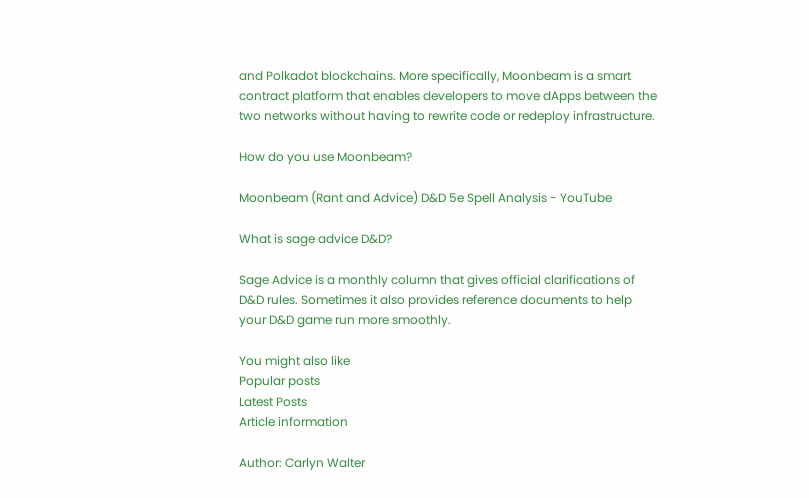and Polkadot blockchains. More specifically, Moonbeam is a smart contract platform that enables developers to move dApps between the two networks without having to rewrite code or redeploy infrastructure.

How do you use Moonbeam?

Moonbeam (Rant and Advice) D&D 5e Spell Analysis - YouTube

What is sage advice D&D?

Sage Advice is a monthly column that gives official clarifications of D&D rules. Sometimes it also provides reference documents to help your D&D game run more smoothly.

You might also like
Popular posts
Latest Posts
Article information

Author: Carlyn Walter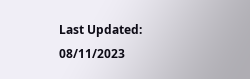Last Updated: 08/11/2023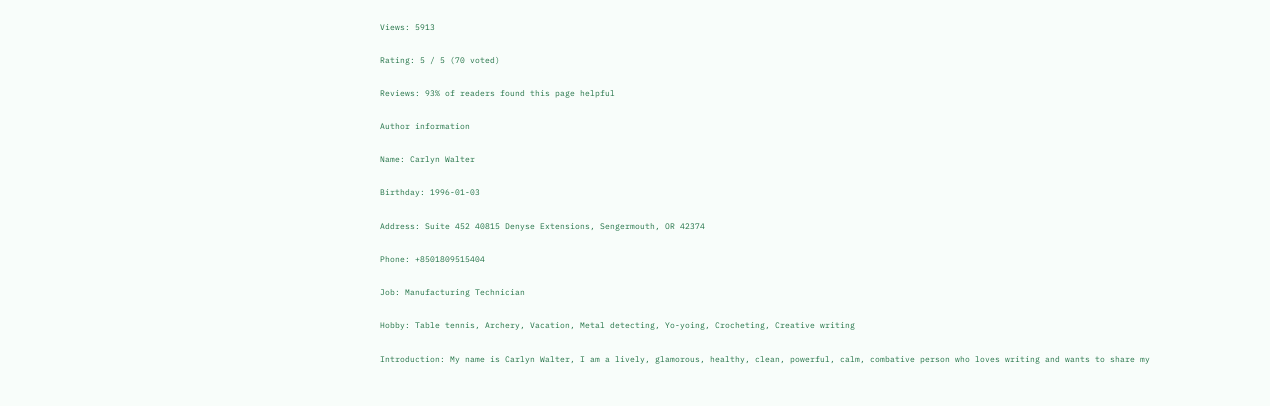Views: 5913

Rating: 5 / 5 (70 voted)

Reviews: 93% of readers found this page helpful

Author information

Name: Carlyn Walter

Birthday: 1996-01-03

Address: Suite 452 40815 Denyse Extensions, Sengermouth, OR 42374

Phone: +8501809515404

Job: Manufacturing Technician

Hobby: Table tennis, Archery, Vacation, Metal detecting, Yo-yoing, Crocheting, Creative writing

Introduction: My name is Carlyn Walter, I am a lively, glamorous, healthy, clean, powerful, calm, combative person who loves writing and wants to share my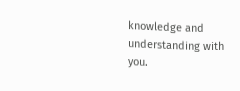knowledge and understanding with you.